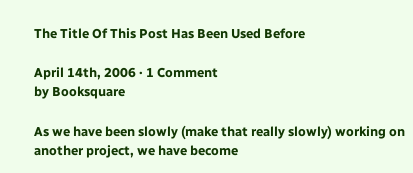The Title Of This Post Has Been Used Before

April 14th, 2006 · 1 Comment
by Booksquare

As we have been slowly (make that really slowly) working on another project, we have become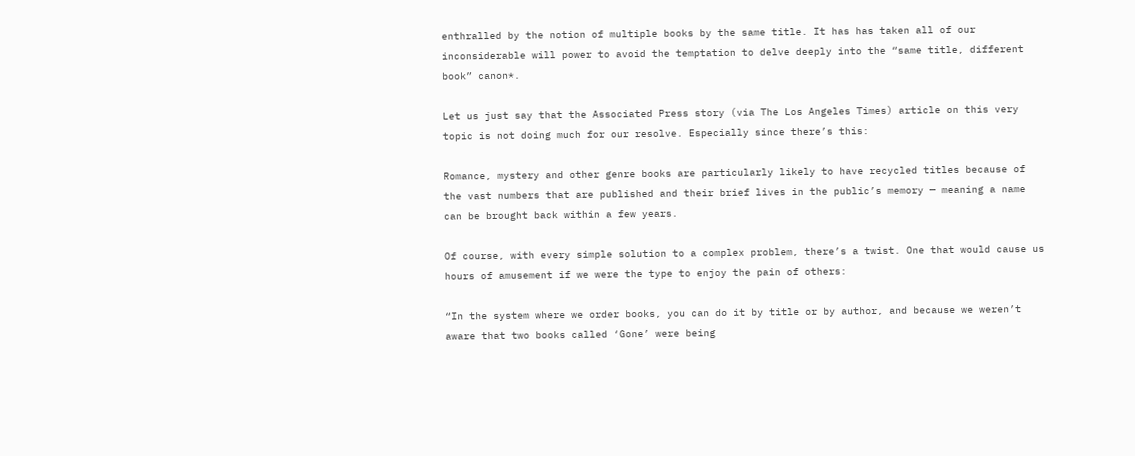enthralled by the notion of multiple books by the same title. It has has taken all of our inconsiderable will power to avoid the temptation to delve deeply into the “same title, different book” canon*.

Let us just say that the Associated Press story (via The Los Angeles Times) article on this very topic is not doing much for our resolve. Especially since there’s this:

Romance, mystery and other genre books are particularly likely to have recycled titles because of the vast numbers that are published and their brief lives in the public’s memory — meaning a name can be brought back within a few years.

Of course, with every simple solution to a complex problem, there’s a twist. One that would cause us hours of amusement if we were the type to enjoy the pain of others:

“In the system where we order books, you can do it by title or by author, and because we weren’t aware that two books called ‘Gone’ were being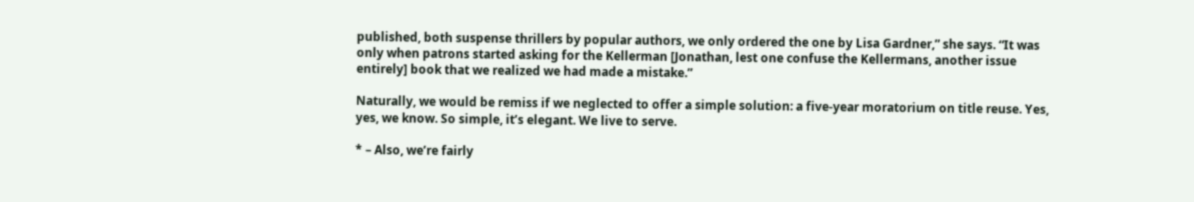published, both suspense thrillers by popular authors, we only ordered the one by Lisa Gardner,” she says. “It was only when patrons started asking for the Kellerman [Jonathan, lest one confuse the Kellermans, another issue entirely] book that we realized we had made a mistake.”

Naturally, we would be remiss if we neglected to offer a simple solution: a five-year moratorium on title reuse. Yes, yes, we know. So simple, it’s elegant. We live to serve.

* – Also, we’re fairly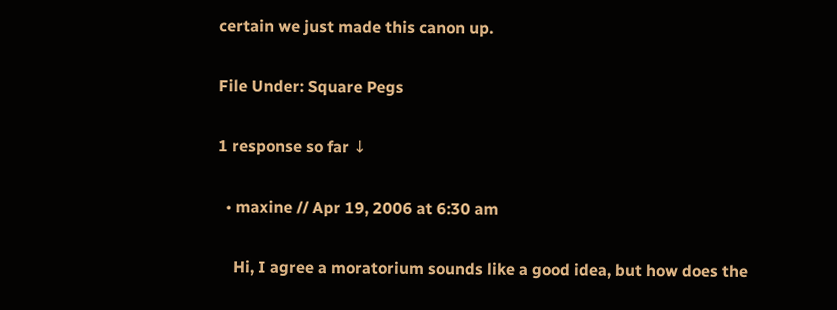certain we just made this canon up.

File Under: Square Pegs

1 response so far ↓

  • maxine // Apr 19, 2006 at 6:30 am

    Hi, I agree a moratorium sounds like a good idea, but how does the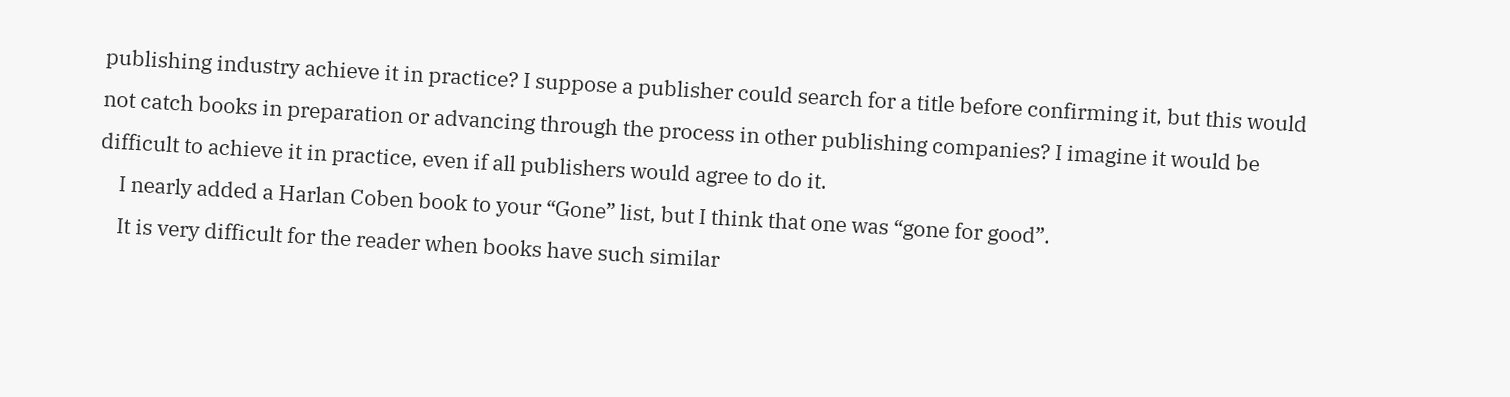publishing industry achieve it in practice? I suppose a publisher could search for a title before confirming it, but this would not catch books in preparation or advancing through the process in other publishing companies? I imagine it would be difficult to achieve it in practice, even if all publishers would agree to do it.
    I nearly added a Harlan Coben book to your “Gone” list, but I think that one was “gone for good”.
    It is very difficult for the reader when books have such similar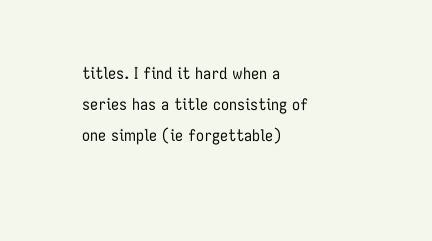titles. I find it hard when a series has a title consisting of one simple (ie forgettable)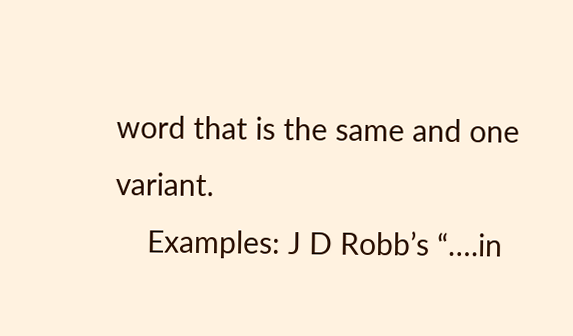word that is the same and one variant.
    Examples: J D Robb’s “….in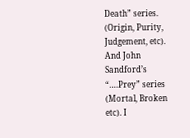Death” series. (Origin, Purity, Judgement, etc). And John Sandford’s “….Prey” series (Mortal, Broken etc). I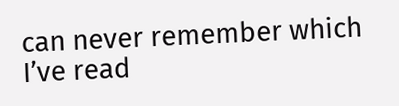can never remember which I’ve read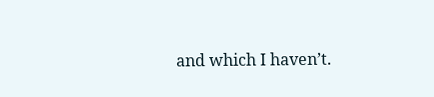and which I haven’t.